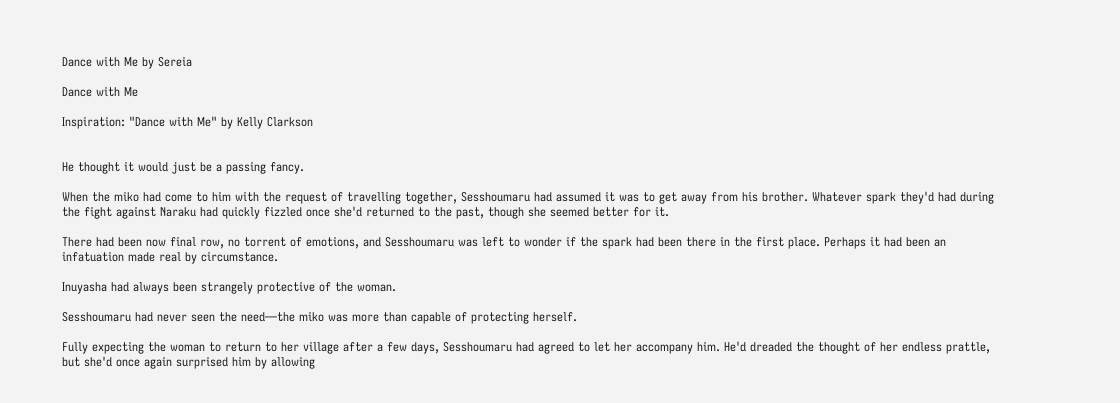Dance with Me by Sereia

Dance with Me

Inspiration: "Dance with Me" by Kelly Clarkson


He thought it would just be a passing fancy.

When the miko had come to him with the request of travelling together, Sesshoumaru had assumed it was to get away from his brother. Whatever spark they'd had during the fight against Naraku had quickly fizzled once she'd returned to the past, though she seemed better for it.

There had been now final row, no torrent of emotions, and Sesshoumaru was left to wonder if the spark had been there in the first place. Perhaps it had been an infatuation made real by circumstance.

Inuyasha had always been strangely protective of the woman.

Sesshoumaru had never seen the need—the miko was more than capable of protecting herself.

Fully expecting the woman to return to her village after a few days, Sesshoumaru had agreed to let her accompany him. He'd dreaded the thought of her endless prattle, but she'd once again surprised him by allowing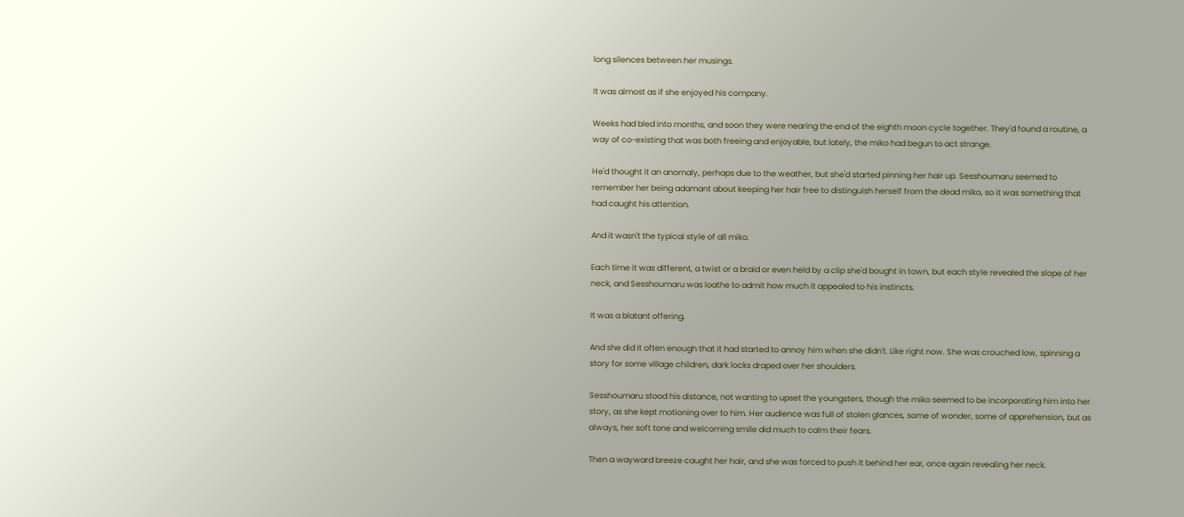long silences between her musings.

It was almost as if she enjoyed his company.

Weeks had bled into months, and soon they were nearing the end of the eighth moon cycle together. They'd found a routine, a way of co-existing that was both freeing and enjoyable, but lately, the miko had begun to act strange.

He'd thought it an anomaly, perhaps due to the weather, but she'd started pinning her hair up. Sesshoumaru seemed to remember her being adamant about keeping her hair free to distinguish herself from the dead miko, so it was something that had caught his attention.

And it wasn't the typical style of all miko.

Each time it was different, a twist or a braid or even held by a clip she'd bought in town, but each style revealed the slope of her neck, and Sesshoumaru was loathe to admit how much it appealed to his instincts.

It was a blatant offering.

And she did it often enough that it had started to annoy him when she didn't. Like right now. She was crouched low, spinning a story for some village children, dark locks draped over her shoulders.

Sesshoumaru stood his distance, not wanting to upset the youngsters, though the miko seemed to be incorporating him into her story, as she kept motioning over to him. Her audience was full of stolen glances, some of wonder, some of apprehension, but as always, her soft tone and welcoming smile did much to calm their fears.

Then a wayward breeze caught her hair, and she was forced to push it behind her ear, once again revealing her neck.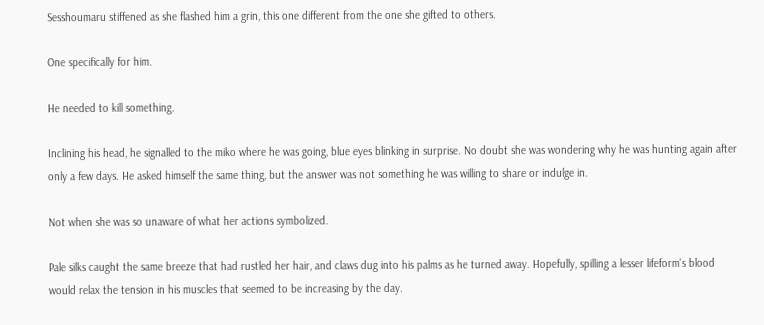Sesshoumaru stiffened as she flashed him a grin, this one different from the one she gifted to others.

One specifically for him.

He needed to kill something.

Inclining his head, he signalled to the miko where he was going, blue eyes blinking in surprise. No doubt she was wondering why he was hunting again after only a few days. He asked himself the same thing, but the answer was not something he was willing to share or indulge in.

Not when she was so unaware of what her actions symbolized.

Pale silks caught the same breeze that had rustled her hair, and claws dug into his palms as he turned away. Hopefully, spilling a lesser lifeform's blood would relax the tension in his muscles that seemed to be increasing by the day.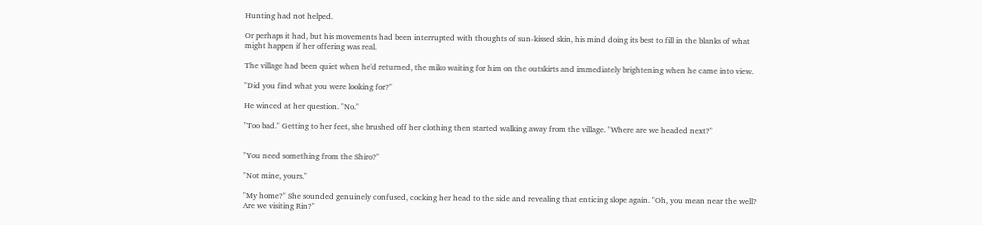Hunting had not helped.

Or perhaps it had, but his movements had been interrupted with thoughts of sun-kissed skin, his mind doing its best to fill in the blanks of what might happen if her offering was real.

The village had been quiet when he'd returned, the miko waiting for him on the outskirts and immediately brightening when he came into view.

"Did you find what you were looking for?"

He winced at her question. "No."

"Too bad." Getting to her feet, she brushed off her clothing then started walking away from the village. "Where are we headed next?"


"You need something from the Shiro?"

"Not mine, yours."

"My home?" She sounded genuinely confused, cocking her head to the side and revealing that enticing slope again. "Oh, you mean near the well? Are we visiting Rin?"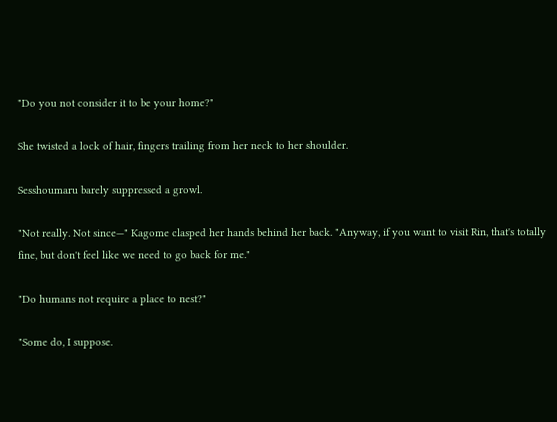"Do you not consider it to be your home?"

She twisted a lock of hair, fingers trailing from her neck to her shoulder.

Sesshoumaru barely suppressed a growl.

"Not really. Not since—" Kagome clasped her hands behind her back. "Anyway, if you want to visit Rin, that's totally fine, but don't feel like we need to go back for me."

"Do humans not require a place to nest?"

"Some do, I suppose.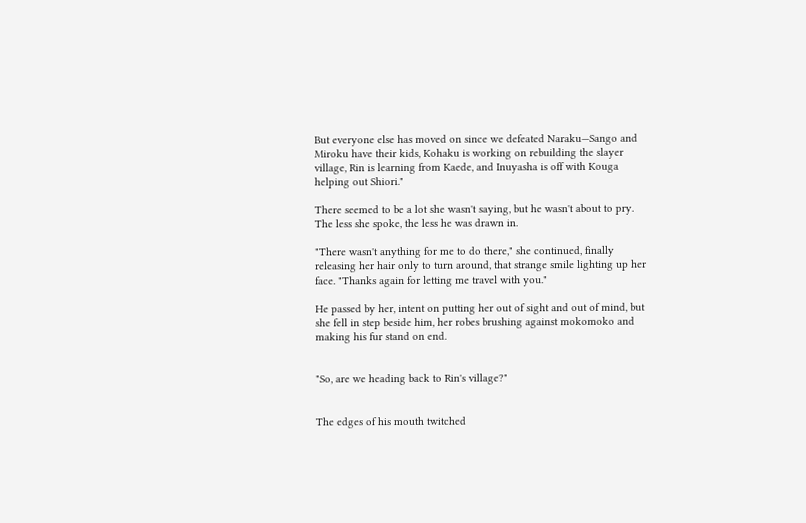But everyone else has moved on since we defeated Naraku—Sango and Miroku have their kids, Kohaku is working on rebuilding the slayer village, Rin is learning from Kaede, and Inuyasha is off with Kouga helping out Shiori."

There seemed to be a lot she wasn't saying, but he wasn't about to pry. The less she spoke, the less he was drawn in.

"There wasn't anything for me to do there," she continued, finally releasing her hair only to turn around, that strange smile lighting up her face. "Thanks again for letting me travel with you."

He passed by her, intent on putting her out of sight and out of mind, but she fell in step beside him, her robes brushing against mokomoko and making his fur stand on end.


"So, are we heading back to Rin's village?"


The edges of his mouth twitched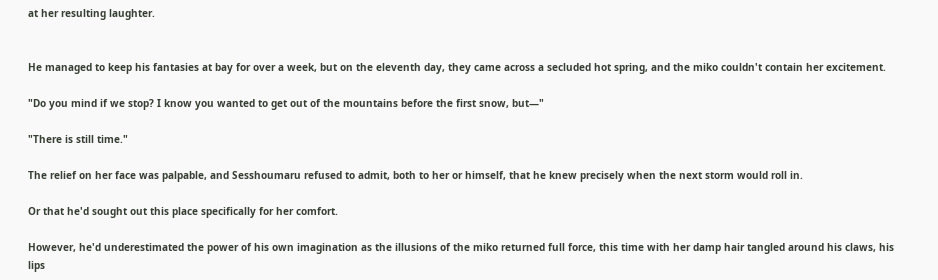at her resulting laughter.


He managed to keep his fantasies at bay for over a week, but on the eleventh day, they came across a secluded hot spring, and the miko couldn't contain her excitement.

"Do you mind if we stop? I know you wanted to get out of the mountains before the first snow, but—"

"There is still time."

The relief on her face was palpable, and Sesshoumaru refused to admit, both to her or himself, that he knew precisely when the next storm would roll in.

Or that he'd sought out this place specifically for her comfort.

However, he'd underestimated the power of his own imagination as the illusions of the miko returned full force, this time with her damp hair tangled around his claws, his lips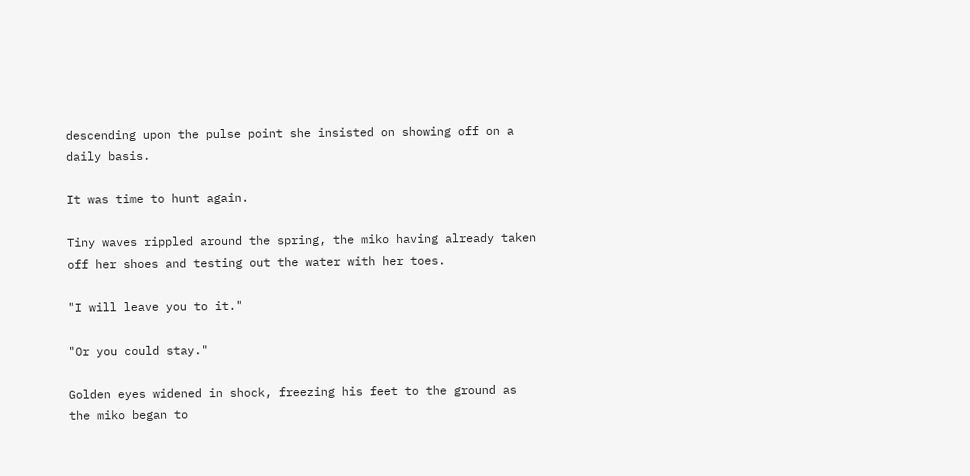descending upon the pulse point she insisted on showing off on a daily basis.

It was time to hunt again.

Tiny waves rippled around the spring, the miko having already taken off her shoes and testing out the water with her toes.

"I will leave you to it."

"Or you could stay."

Golden eyes widened in shock, freezing his feet to the ground as the miko began to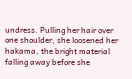undress. Pulling her hair over one shoulder, she loosened her hakama, the bright material falling away before she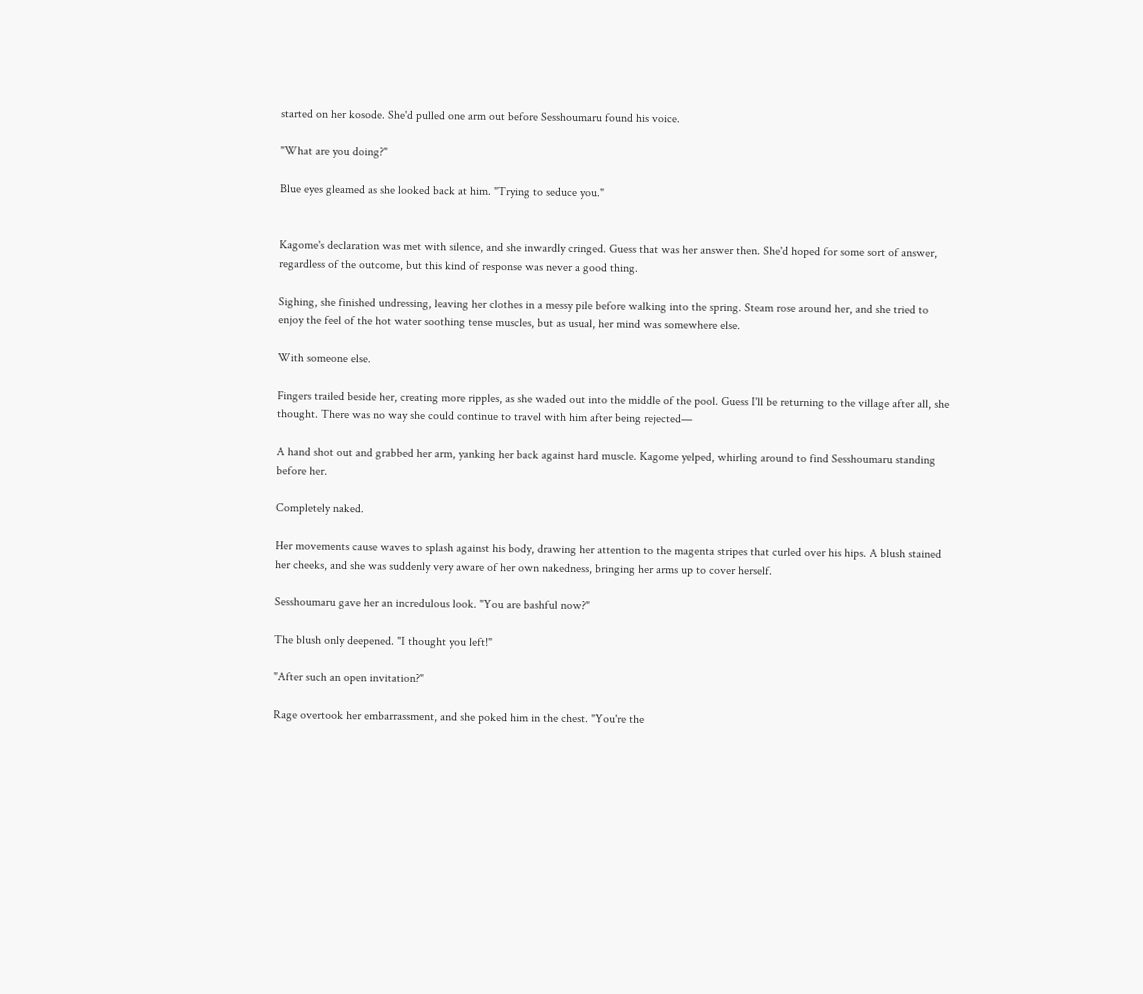started on her kosode. She'd pulled one arm out before Sesshoumaru found his voice.

"What are you doing?"

Blue eyes gleamed as she looked back at him. "Trying to seduce you."


Kagome's declaration was met with silence, and she inwardly cringed. Guess that was her answer then. She'd hoped for some sort of answer, regardless of the outcome, but this kind of response was never a good thing.

Sighing, she finished undressing, leaving her clothes in a messy pile before walking into the spring. Steam rose around her, and she tried to enjoy the feel of the hot water soothing tense muscles, but as usual, her mind was somewhere else.

With someone else.

Fingers trailed beside her, creating more ripples, as she waded out into the middle of the pool. Guess I'll be returning to the village after all, she thought. There was no way she could continue to travel with him after being rejected—

A hand shot out and grabbed her arm, yanking her back against hard muscle. Kagome yelped, whirling around to find Sesshoumaru standing before her.

Completely naked.

Her movements cause waves to splash against his body, drawing her attention to the magenta stripes that curled over his hips. A blush stained her cheeks, and she was suddenly very aware of her own nakedness, bringing her arms up to cover herself.

Sesshoumaru gave her an incredulous look. "You are bashful now?"

The blush only deepened. "I thought you left!"

"After such an open invitation?"

Rage overtook her embarrassment, and she poked him in the chest. "You're the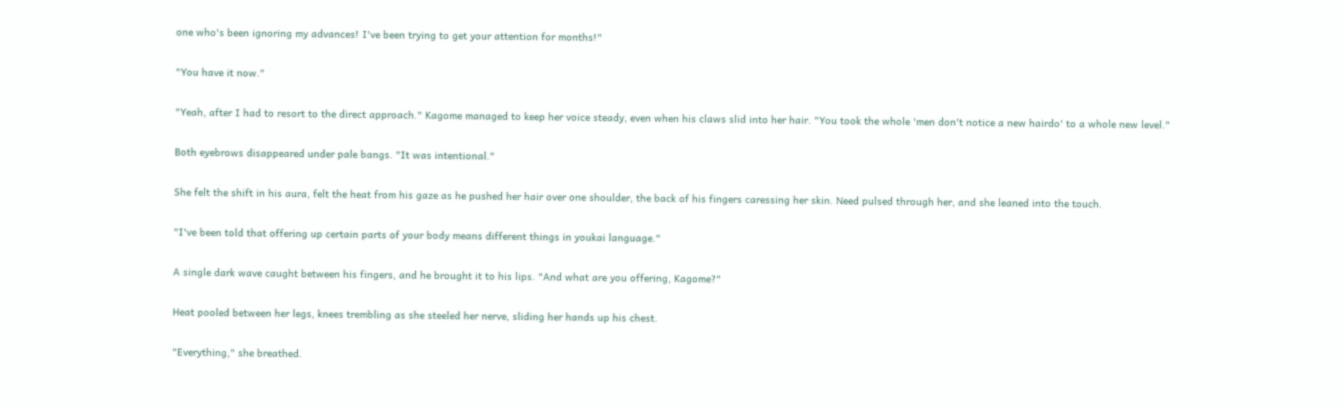one who's been ignoring my advances! I've been trying to get your attention for months!"

"You have it now."

"Yeah, after I had to resort to the direct approach." Kagome managed to keep her voice steady, even when his claws slid into her hair. "You took the whole 'men don't notice a new hairdo' to a whole new level."

Both eyebrows disappeared under pale bangs. "It was intentional."

She felt the shift in his aura, felt the heat from his gaze as he pushed her hair over one shoulder, the back of his fingers caressing her skin. Need pulsed through her, and she leaned into the touch.

"I've been told that offering up certain parts of your body means different things in youkai language."

A single dark wave caught between his fingers, and he brought it to his lips. "And what are you offering, Kagome?"

Heat pooled between her legs, knees trembling as she steeled her nerve, sliding her hands up his chest.

"Everything," she breathed.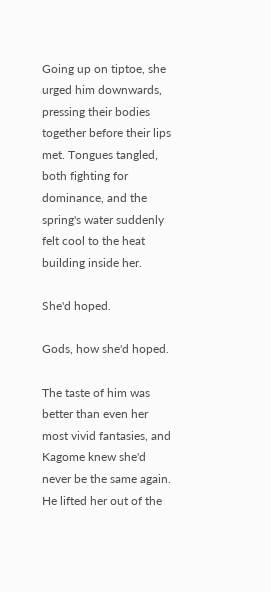Going up on tiptoe, she urged him downwards, pressing their bodies together before their lips met. Tongues tangled, both fighting for dominance, and the spring's water suddenly felt cool to the heat building inside her.

She'd hoped.

Gods, how she'd hoped.

The taste of him was better than even her most vivid fantasies, and Kagome knew she'd never be the same again. He lifted her out of the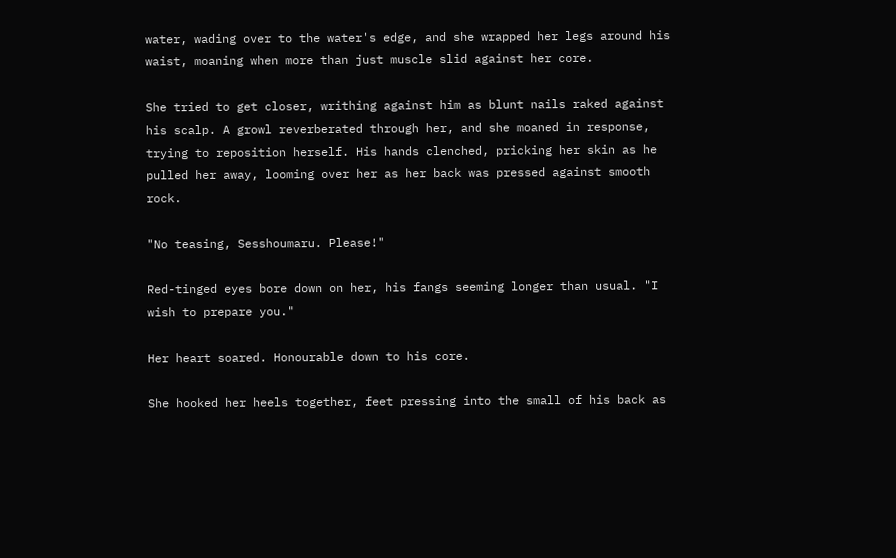water, wading over to the water's edge, and she wrapped her legs around his waist, moaning when more than just muscle slid against her core.

She tried to get closer, writhing against him as blunt nails raked against his scalp. A growl reverberated through her, and she moaned in response, trying to reposition herself. His hands clenched, pricking her skin as he pulled her away, looming over her as her back was pressed against smooth rock.

"No teasing, Sesshoumaru. Please!"

Red-tinged eyes bore down on her, his fangs seeming longer than usual. "I wish to prepare you."

Her heart soared. Honourable down to his core.

She hooked her heels together, feet pressing into the small of his back as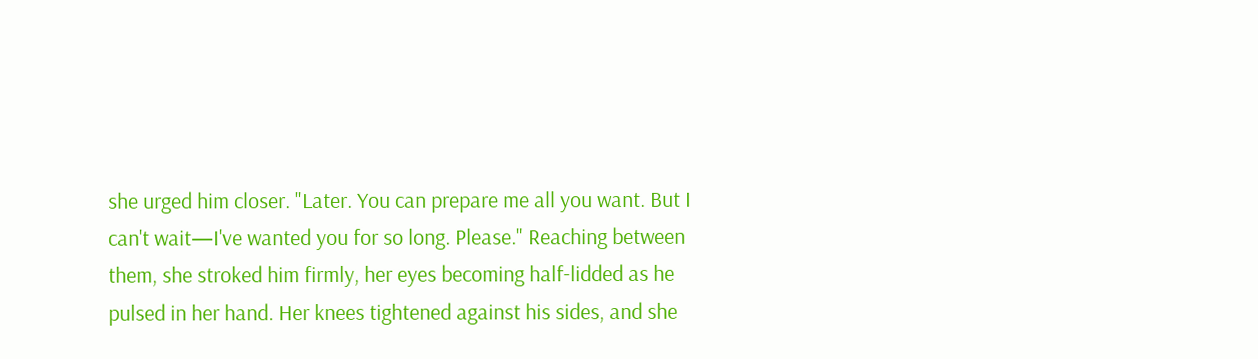she urged him closer. "Later. You can prepare me all you want. But I can't wait—I've wanted you for so long. Please." Reaching between them, she stroked him firmly, her eyes becoming half-lidded as he pulsed in her hand. Her knees tightened against his sides, and she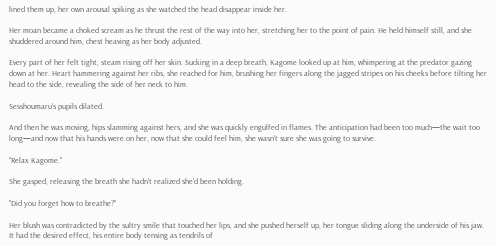lined them up, her own arousal spiking as she watched the head disappear inside her.

Her moan became a choked scream as he thrust the rest of the way into her, stretching her to the point of pain. He held himself still, and she shuddered around him, chest heaving as her body adjusted.

Every part of her felt tight, steam rising off her skin. Sucking in a deep breath, Kagome looked up at him, whimpering at the predator gazing down at her. Heart hammering against her ribs, she reached for him, brushing her fingers along the jagged stripes on his cheeks before tilting her head to the side, revealing the side of her neck to him.

Sesshoumaru's pupils dilated.

And then he was moving, hips slamming against hers, and she was quickly engulfed in flames. The anticipation had been too much—the wait too long—and now that his hands were on her, now that she could feel him, she wasn't sure she was going to survive.

"Relax Kagome."

She gasped, releasing the breath she hadn't realized she'd been holding.

"Did you forget how to breathe?"

Her blush was contradicted by the sultry smile that touched her lips, and she pushed herself up, her tongue sliding along the underside of his jaw. It had the desired effect, his entire body tensing as tendrils of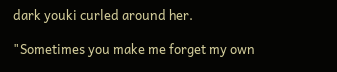dark youki curled around her.

"Sometimes you make me forget my own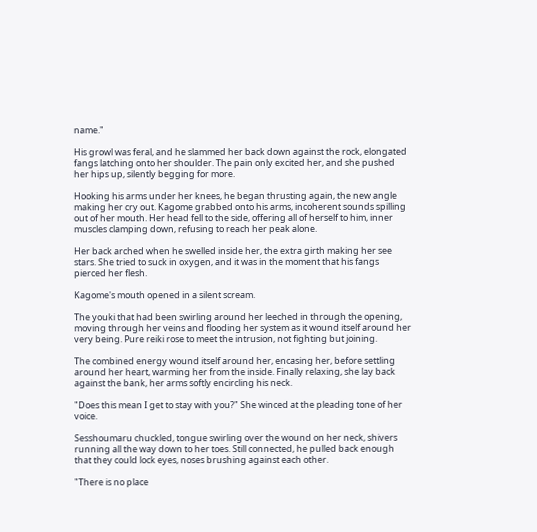name."

His growl was feral, and he slammed her back down against the rock, elongated fangs latching onto her shoulder. The pain only excited her, and she pushed her hips up, silently begging for more.

Hooking his arms under her knees, he began thrusting again, the new angle making her cry out. Kagome grabbed onto his arms, incoherent sounds spilling out of her mouth. Her head fell to the side, offering all of herself to him, inner muscles clamping down, refusing to reach her peak alone.

Her back arched when he swelled inside her, the extra girth making her see stars. She tried to suck in oxygen, and it was in the moment that his fangs pierced her flesh.

Kagome's mouth opened in a silent scream.

The youki that had been swirling around her leeched in through the opening, moving through her veins and flooding her system as it wound itself around her very being. Pure reiki rose to meet the intrusion, not fighting but joining.

The combined energy wound itself around her, encasing her, before settling around her heart, warming her from the inside. Finally relaxing, she lay back against the bank, her arms softly encircling his neck.

"Does this mean I get to stay with you?" She winced at the pleading tone of her voice.

Sesshoumaru chuckled, tongue swirling over the wound on her neck, shivers running all the way down to her toes. Still connected, he pulled back enough that they could lock eyes, noses brushing against each other.

"There is no place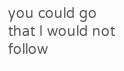you could go that I would not follow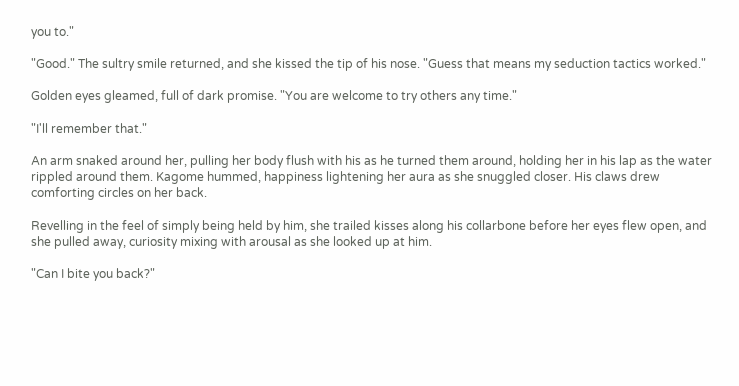you to."

"Good." The sultry smile returned, and she kissed the tip of his nose. "Guess that means my seduction tactics worked."

Golden eyes gleamed, full of dark promise. "You are welcome to try others any time."

"I'll remember that."

An arm snaked around her, pulling her body flush with his as he turned them around, holding her in his lap as the water rippled around them. Kagome hummed, happiness lightening her aura as she snuggled closer. His claws drew comforting circles on her back.

Revelling in the feel of simply being held by him, she trailed kisses along his collarbone before her eyes flew open, and she pulled away, curiosity mixing with arousal as she looked up at him.

"Can I bite you back?"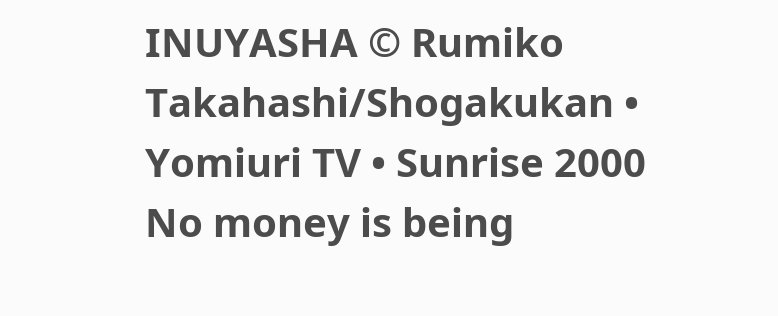INUYASHA © Rumiko Takahashi/Shogakukan • Yomiuri TV • Sunrise 2000
No money is being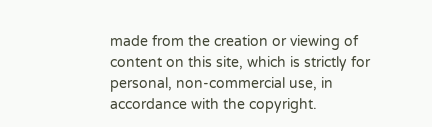made from the creation or viewing of content on this site, which is strictly for personal, non-commercial use, in accordance with the copyright.